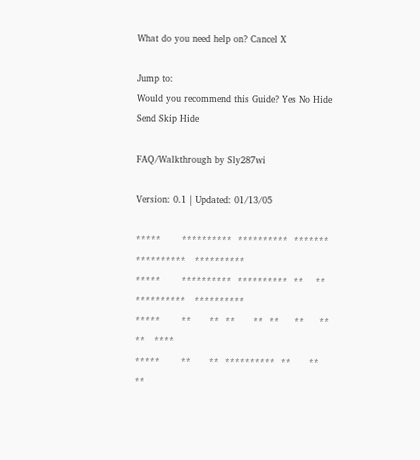What do you need help on? Cancel X

Jump to:
Would you recommend this Guide? Yes No Hide
Send Skip Hide

FAQ/Walkthrough by Sly287wi

Version: 0.1 | Updated: 01/13/05

*****       **********  **********  *******       **********   **********
*****       **********  **********  **    **      **********   **********
*****       **      **  **      **  **     **     **      **   ****
*****       **      **  **********  **      **    **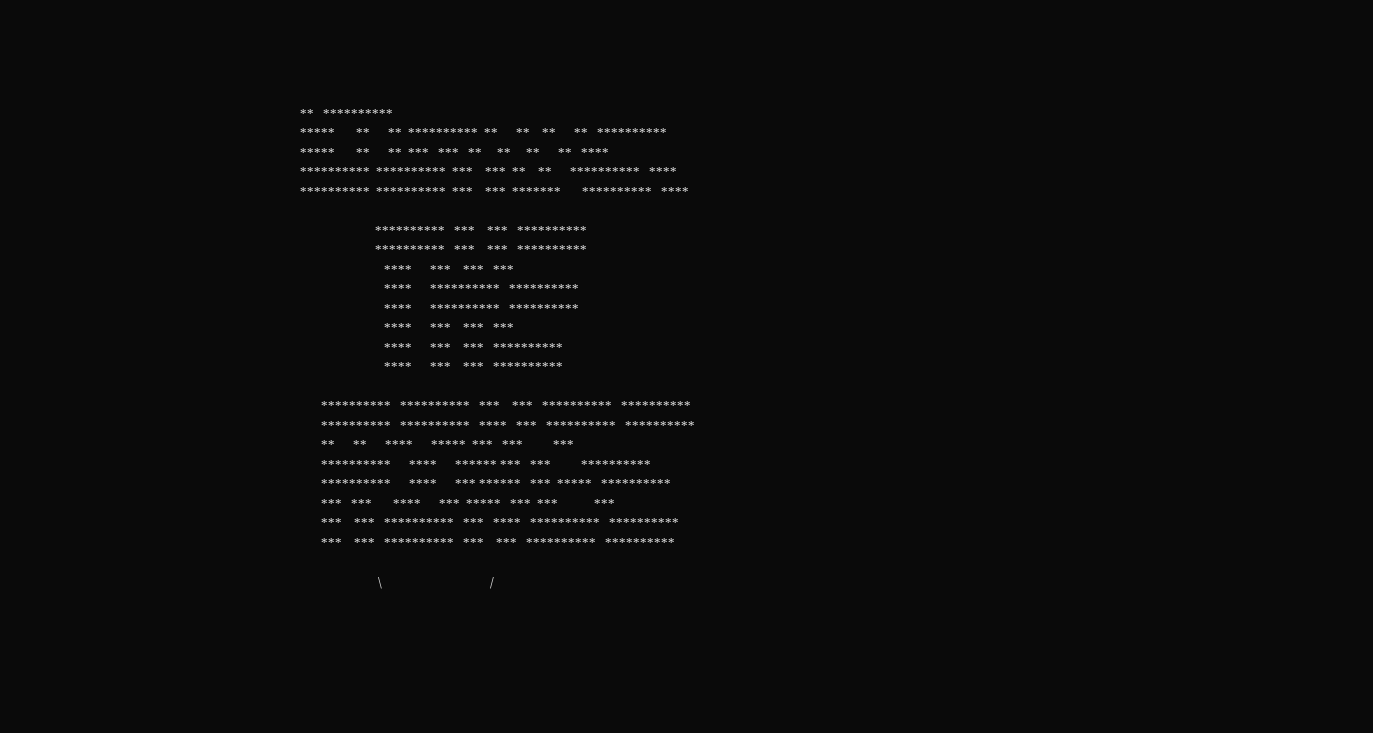**   **********
*****       **      **  **********  **      **    **      **   **********
*****       **      **  ***   ***   **     **     **      **   ****
**********  **********  ***    ***  **    **      **********   ****
**********  **********  ***    ***  *******       **********   ****

                         **********   ***    ***   **********
                         **********   ***    ***   **********
                            ****      ***    ***   ***
                            ****      **********   **********
                            ****      **********   **********
                            ****      ***    ***   ***
                            ****      ***    ***   **********
                            ****      ***    ***   **********

       **********   **********   ***    ***   **********   **********
       **********   **********   ****   ***   **********   **********
       **      **      ****      *****  ***   ***          ***
       **********      ****      ****** ***   ***          **********
       **********      ****      *** ******   ***  *****   **********
       ***   ***       ****      ***  *****   ***  ***            ***
       ***    ***   **********   ***   ****   **********   **********
       ***    ***   **********   ***    ***   **********   **********

                          \                                    /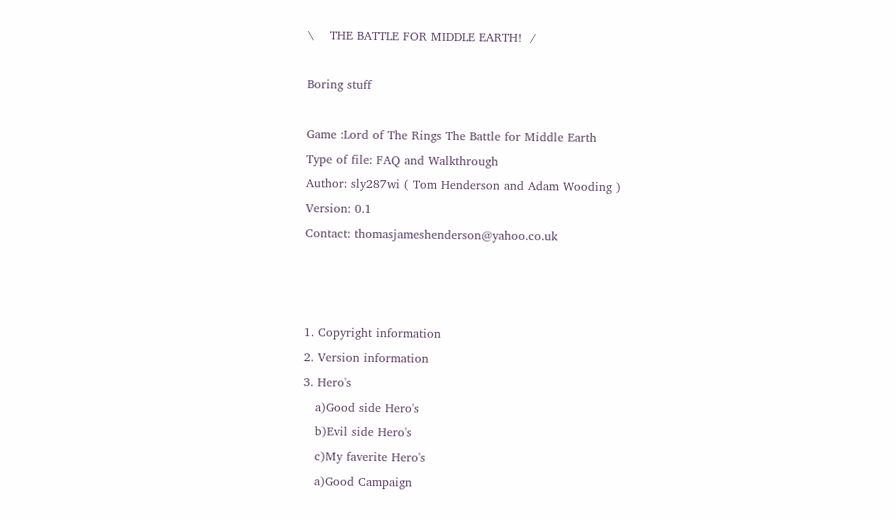\    THE BATTLE FOR MIDDLE EARTH!  /

Boring stuff

Game :Lord of The Rings The Battle for Middle Earth
Type of file: FAQ and Walkthrough
Author: sly287wi ( Tom Henderson and Adam Wooding )
Version: 0.1
Contact: thomasjameshenderson@yahoo.co.uk



1. Copyright information
2. Version information
3. Hero's
   a)Good side Hero's
   b)Evil side Hero's
   c)My faverite Hero's
   a)Good Campaign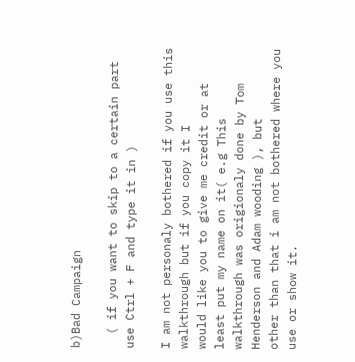b)Bad Campaign

  ( if you want to skip to a certain part use Ctrl + F and type it in )

I am not personaly bothered if you use this walkthrough but if you copy it I
would like you to give me credit or at least put my name on it( e.g This
walkthrough was origionaly done by Tom Henderson and Adam wooding ), but
other than that i am not bothered where you use or show it.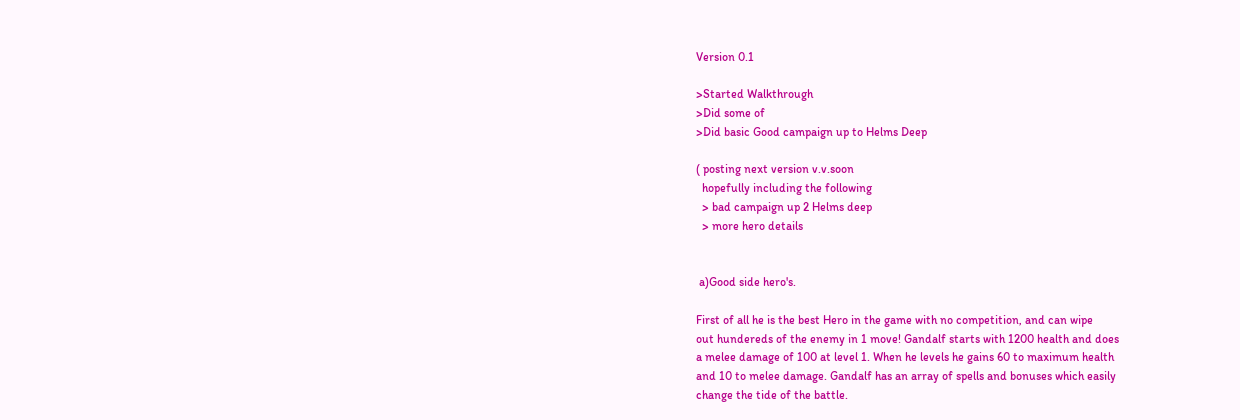Version 0.1

>Started Walkthrough
>Did some of
>Did basic Good campaign up to Helms Deep

( posting next version v.v.soon
  hopefully including the following
  > bad campaign up 2 Helms deep
  > more hero details


 a)Good side hero's.

First of all he is the best Hero in the game with no competition, and can wipe
out hundereds of the enemy in 1 move! Gandalf starts with 1200 health and does
a melee damage of 100 at level 1. When he levels he gains 60 to maximum health
and 10 to melee damage. Gandalf has an array of spells and bonuses which easily
change the tide of the battle.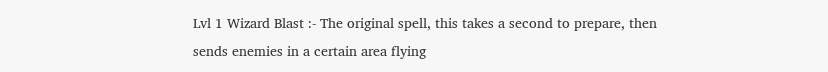Lvl 1 Wizard Blast :- The original spell, this takes a second to prepare, then
sends enemies in a certain area flying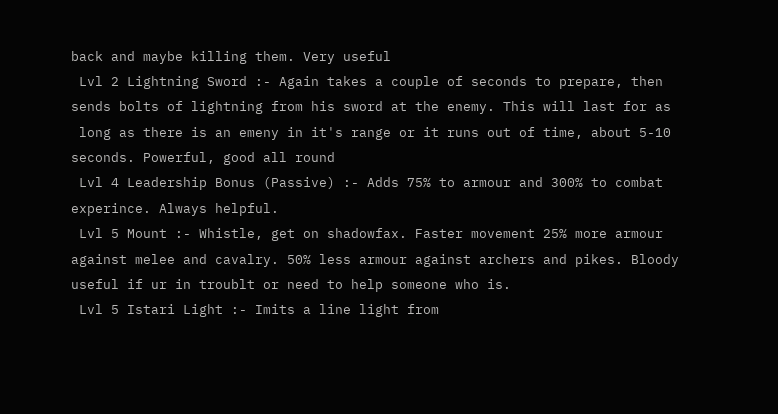back and maybe killing them. Very useful
 Lvl 2 Lightning Sword :- Again takes a couple of seconds to prepare, then
sends bolts of lightning from his sword at the enemy. This will last for as
 long as there is an emeny in it's range or it runs out of time, about 5-10
seconds. Powerful, good all round
 Lvl 4 Leadership Bonus (Passive) :- Adds 75% to armour and 300% to combat
experince. Always helpful.
 Lvl 5 Mount :- Whistle, get on shadowfax. Faster movement 25% more armour
against melee and cavalry. 50% less armour against archers and pikes. Bloody
useful if ur in troublt or need to help someone who is.
 Lvl 5 Istari Light :- Imits a line light from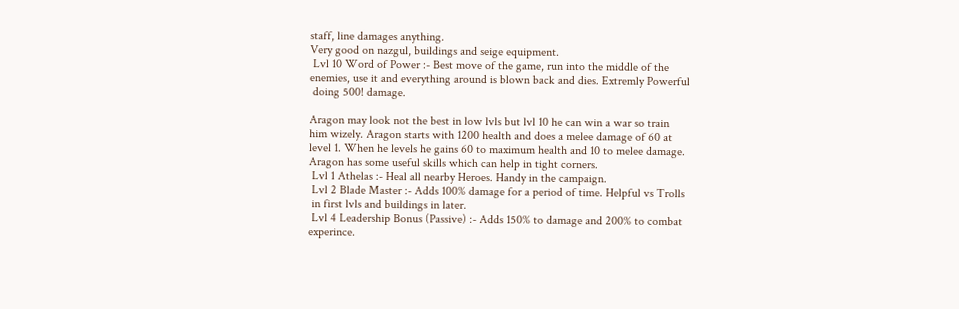staff, line damages anything.
Very good on nazgul, buildings and seige equipment.
 Lvl 10 Word of Power :- Best move of the game, run into the middle of the
enemies, use it and everything around is blown back and dies. Extremly Powerful
 doing 500! damage.

Aragon may look not the best in low lvls but lvl 10 he can win a war so train
him wizely. Aragon starts with 1200 health and does a melee damage of 60 at
level 1. When he levels he gains 60 to maximum health and 10 to melee damage.
Aragon has some useful skills which can help in tight corners.
 Lvl 1 Athelas :- Heal all nearby Heroes. Handy in the campaign.
 Lvl 2 Blade Master :- Adds 100% damage for a period of time. Helpful vs Trolls
 in first lvls and buildings in later.
 Lvl 4 Leadership Bonus (Passive) :- Adds 150% to damage and 200% to combat
experince.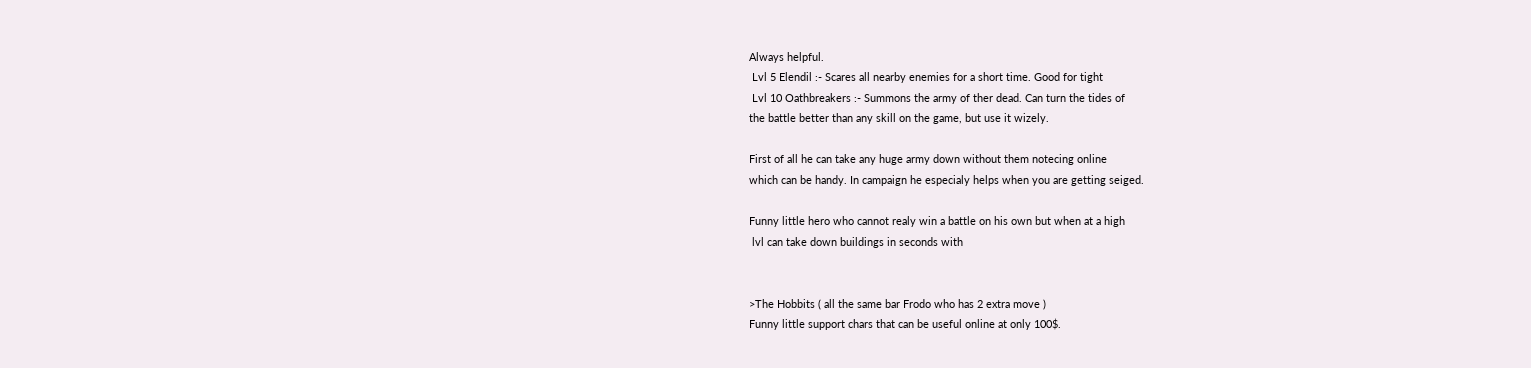Always helpful.
 Lvl 5 Elendil :- Scares all nearby enemies for a short time. Good for tight
 Lvl 10 Oathbreakers :- Summons the army of ther dead. Can turn the tides of
the battle better than any skill on the game, but use it wizely.

First of all he can take any huge army down without them notecing online
which can be handy. In campaign he especialy helps when you are getting seiged.

Funny little hero who cannot realy win a battle on his own but when at a high
 lvl can take down buildings in seconds with


>The Hobbits ( all the same bar Frodo who has 2 extra move )
Funny little support chars that can be useful online at only 100$.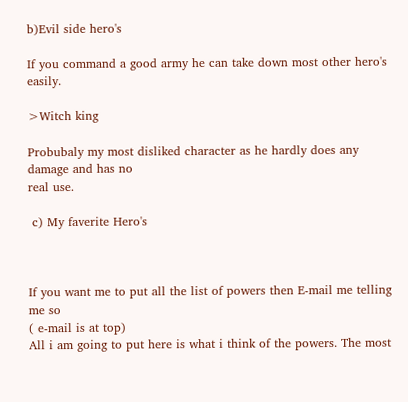b)Evil side hero's

If you command a good army he can take down most other hero's easily.

>Witch king

Probubaly my most disliked character as he hardly does any damage and has no
real use.

 c) My faverite Hero's



If you want me to put all the list of powers then E-mail me telling me so
( e-mail is at top)
All i am going to put here is what i think of the powers. The most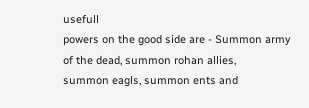usefull
powers on the good side are - Summon army of the dead, summon rohan allies,
summon eagls, summon ents and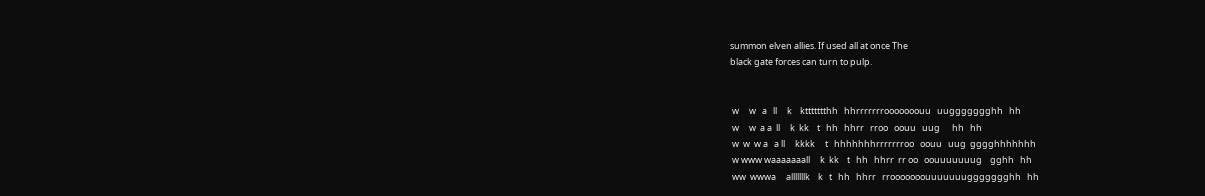summon elven allies. If used all at once The
black gate forces can turn to pulp.


 w     w   a   ll     k    kttttttthh   hhrrrrrrrooooooouu   uuggggggghh   hh
 w     w  a a  ll     k  kk    t   hh   hhrr   rroo   oouu   uug      hh   hh
 w  w  w a   a ll     kkkk     t   hhhhhhhrrrrrrroo   oouu   uug  gggghhhhhhh
 w www waaaaaaall     k  kk    t   hh   hhrr  rr oo   oouuuuuuug    gghh   hh
 ww  wwwa     alllllllk    k   t   hh   hhrr   rrooooooouuuuuuuggggggghh   hh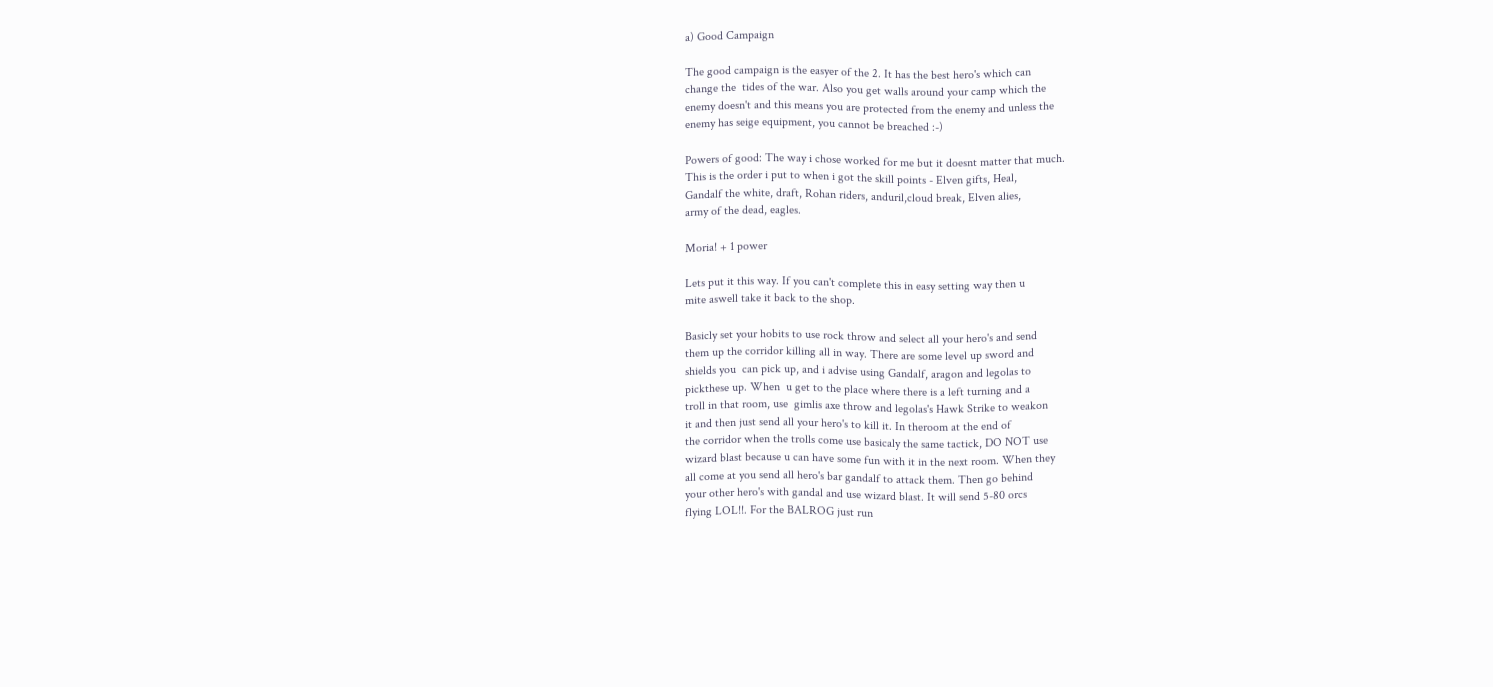a) Good Campaign

The good campaign is the easyer of the 2. It has the best hero's which can
change the  tides of the war. Also you get walls around your camp which the
enemy doesn't and this means you are protected from the enemy and unless the
enemy has seige equipment, you cannot be breached :-)

Powers of good: The way i chose worked for me but it doesnt matter that much.
This is the order i put to when i got the skill points - Elven gifts, Heal,
Gandalf the white, draft, Rohan riders, anduril,cloud break, Elven alies,
army of the dead, eagles.

Moria! + 1 power

Lets put it this way. If you can't complete this in easy setting way then u
mite aswell take it back to the shop.

Basicly set your hobits to use rock throw and select all your hero's and send
them up the corridor killing all in way. There are some level up sword and
shields you  can pick up, and i advise using Gandalf, aragon and legolas to
pickthese up. When  u get to the place where there is a left turning and a
troll in that room, use  gimlis axe throw and legolas's Hawk Strike to weakon
it and then just send all your hero's to kill it. In theroom at the end of
the corridor when the trolls come use basicaly the same tactick, DO NOT use
wizard blast because u can have some fun with it in the next room. When they
all come at you send all hero's bar gandalf to attack them. Then go behind
your other hero's with gandal and use wizard blast. It will send 5-80 orcs
flying LOL!!. For the BALROG just run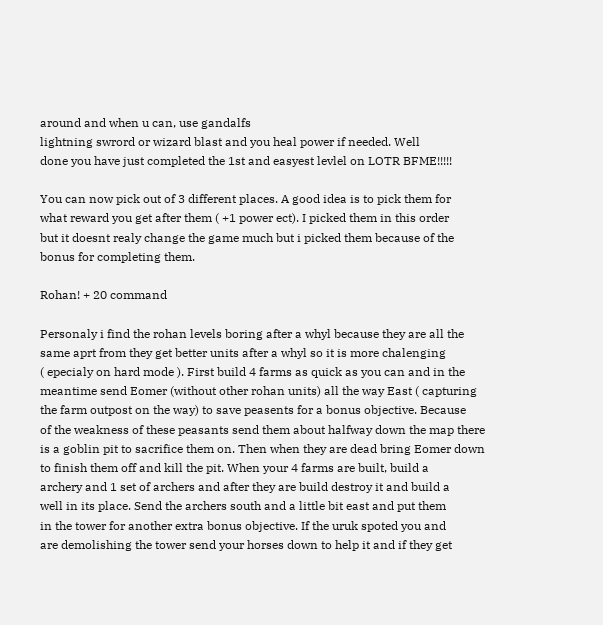around and when u can, use gandalfs
lightning swrord or wizard blast and you heal power if needed. Well
done you have just completed the 1st and easyest levlel on LOTR BFME!!!!!

You can now pick out of 3 different places. A good idea is to pick them for
what reward you get after them ( +1 power ect). I picked them in this order
but it doesnt realy change the game much but i picked them because of the
bonus for completing them.

Rohan! + 20 command

Personaly i find the rohan levels boring after a whyl because they are all the
same aprt from they get better units after a whyl so it is more chalenging
( epecialy on hard mode ). First build 4 farms as quick as you can and in the
meantime send Eomer (without other rohan units) all the way East ( capturing
the farm outpost on the way) to save peasents for a bonus objective. Because
of the weakness of these peasants send them about halfway down the map there
is a goblin pit to sacrifice them on. Then when they are dead bring Eomer down
to finish them off and kill the pit. When your 4 farms are built, build a
archery and 1 set of archers and after they are build destroy it and build a
well in its place. Send the archers south and a little bit east and put them
in the tower for another extra bonus objective. If the uruk spoted you and
are demolishing the tower send your horses down to help it and if they get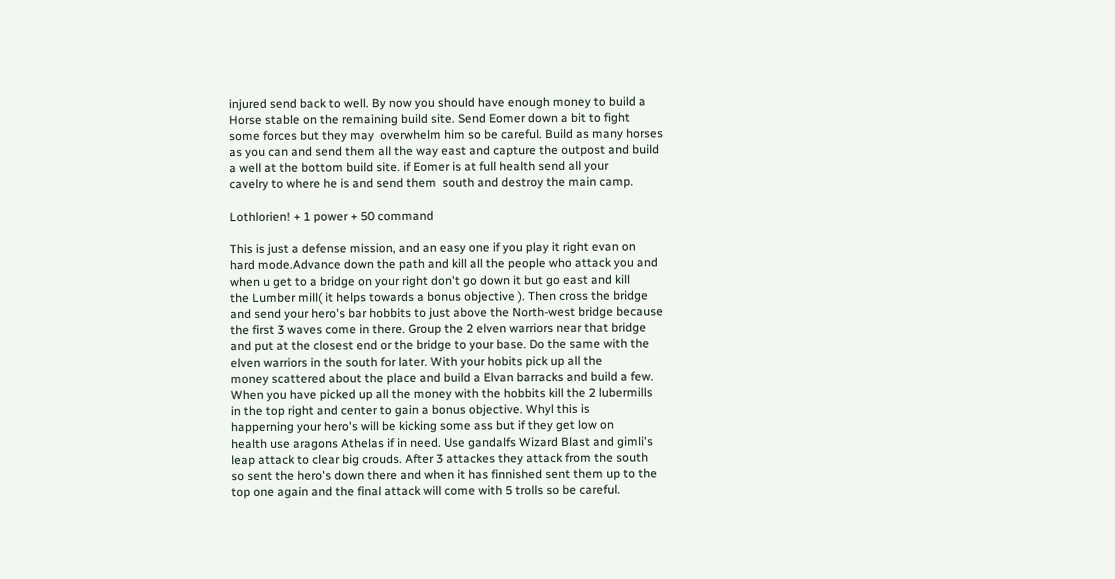injured send back to well. By now you should have enough money to build a
Horse stable on the remaining build site. Send Eomer down a bit to fight
some forces but they may  overwhelm him so be careful. Build as many horses
as you can and send them all the way east and capture the outpost and build
a well at the bottom build site. if Eomer is at full health send all your
cavelry to where he is and send them  south and destroy the main camp.

Lothlorien! + 1 power + 50 command

This is just a defense mission, and an easy one if you play it right evan on
hard mode.Advance down the path and kill all the people who attack you and
when u get to a bridge on your right don't go down it but go east and kill
the Lumber mill( it helps towards a bonus objective ). Then cross the bridge
and send your hero's bar hobbits to just above the North-west bridge because
the first 3 waves come in there. Group the 2 elven warriors near that bridge
and put at the closest end or the bridge to your base. Do the same with the
elven warriors in the south for later. With your hobits pick up all the
money scattered about the place and build a Elvan barracks and build a few.
When you have picked up all the money with the hobbits kill the 2 lubermills
in the top right and center to gain a bonus objective. Whyl this is
happerning your hero's will be kicking some ass but if they get low on
health use aragons Athelas if in need. Use gandalfs Wizard Blast and gimli's
leap attack to clear big crouds. After 3 attackes they attack from the south
so sent the hero's down there and when it has finnished sent them up to the
top one again and the final attack will come with 5 trolls so be careful.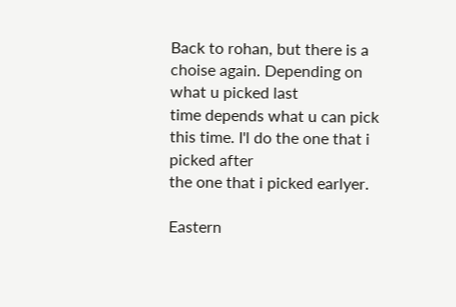Back to rohan, but there is a choise again. Depending on what u picked last
time depends what u can pick this time. I'l do the one that i picked after
the one that i picked earlyer.

Eastern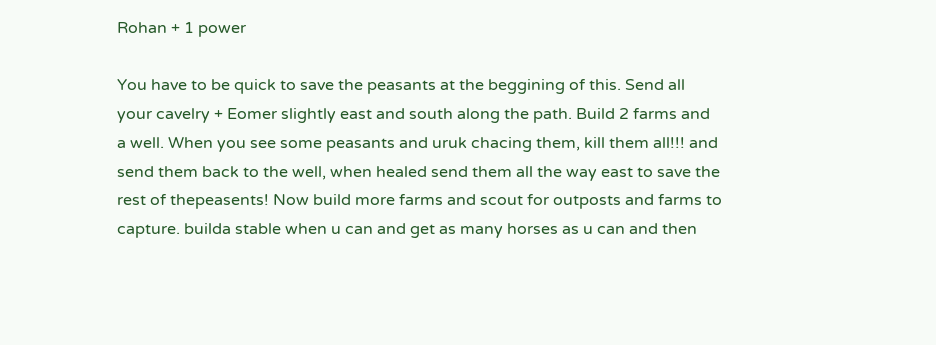Rohan + 1 power

You have to be quick to save the peasants at the beggining of this. Send all
your cavelry + Eomer slightly east and south along the path. Build 2 farms and
a well. When you see some peasants and uruk chacing them, kill them all!!! and
send them back to the well, when healed send them all the way east to save the
rest of thepeasents! Now build more farms and scout for outposts and farms to
capture. builda stable when u can and get as many horses as u can and then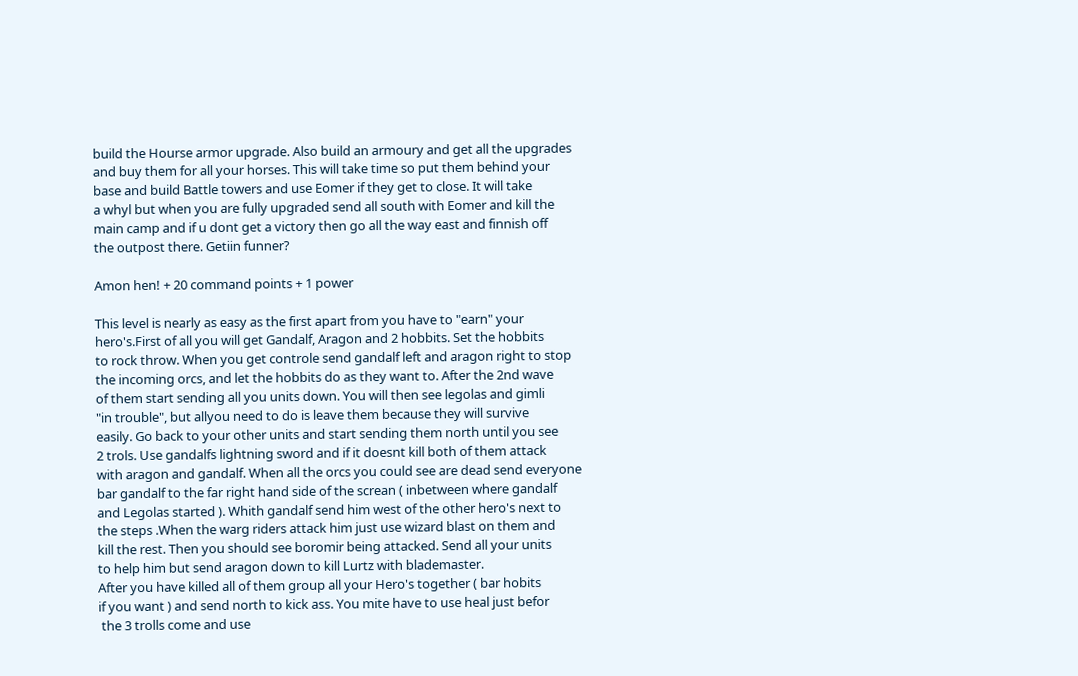build the Hourse armor upgrade. Also build an armoury and get all the upgrades
and buy them for all your horses. This will take time so put them behind your
base and build Battle towers and use Eomer if they get to close. It will take
a whyl but when you are fully upgraded send all south with Eomer and kill the
main camp and if u dont get a victory then go all the way east and finnish off
the outpost there. Getiin funner?

Amon hen! + 20 command points + 1 power

This level is nearly as easy as the first apart from you have to "earn" your
hero's.First of all you will get Gandalf, Aragon and 2 hobbits. Set the hobbits
to rock throw. When you get controle send gandalf left and aragon right to stop
the incoming orcs, and let the hobbits do as they want to. After the 2nd wave
of them start sending all you units down. You will then see legolas and gimli
"in trouble", but allyou need to do is leave them because they will survive
easily. Go back to your other units and start sending them north until you see
2 trols. Use gandalfs lightning sword and if it doesnt kill both of them attack
with aragon and gandalf. When all the orcs you could see are dead send everyone
bar gandalf to the far right hand side of the screan ( inbetween where gandalf
and Legolas started ). Whith gandalf send him west of the other hero's next to
the steps .When the warg riders attack him just use wizard blast on them and
kill the rest. Then you should see boromir being attacked. Send all your units
to help him but send aragon down to kill Lurtz with blademaster.
After you have killed all of them group all your Hero's together ( bar hobits
if you want ) and send north to kick ass. You mite have to use heal just befor
 the 3 trolls come and use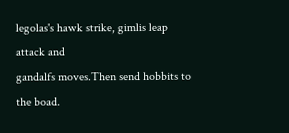legolas's hawk strike, gimlis leap attack and
gandalfs moves.Then send hobbits to the boad.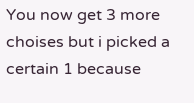You now get 3 more choises but i picked a certain 1 because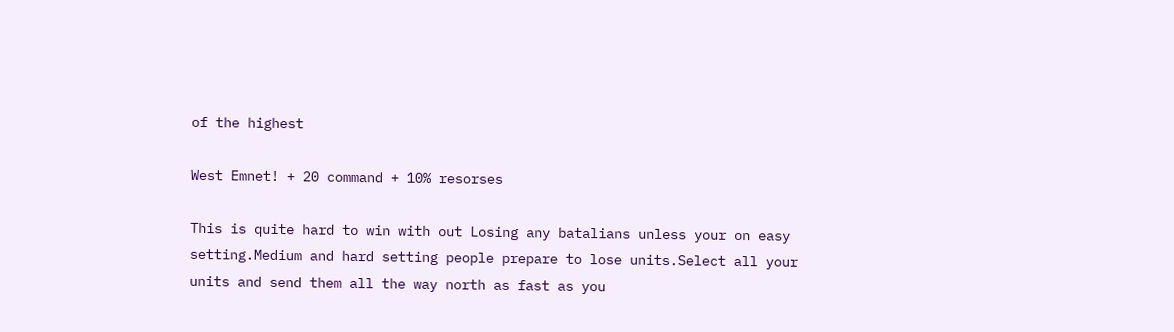of the highest

West Emnet! + 20 command + 10% resorses

This is quite hard to win with out Losing any batalians unless your on easy
setting.Medium and hard setting people prepare to lose units.Select all your
units and send them all the way north as fast as you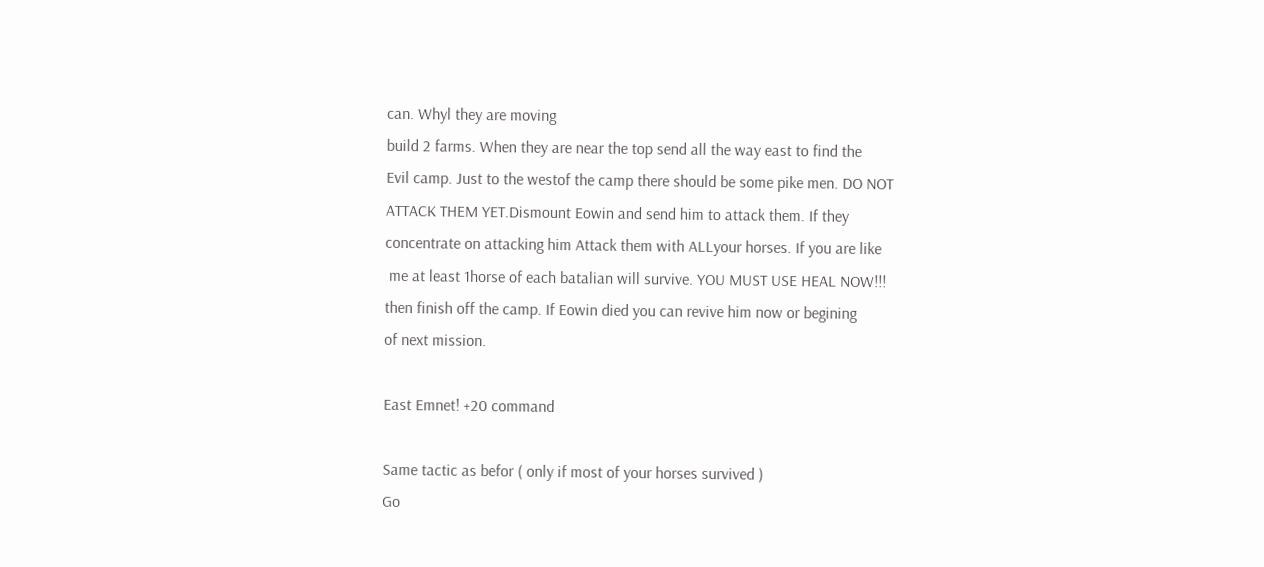can. Whyl they are moving
build 2 farms. When they are near the top send all the way east to find the
Evil camp. Just to the westof the camp there should be some pike men. DO NOT
ATTACK THEM YET.Dismount Eowin and send him to attack them. If they
concentrate on attacking him Attack them with ALLyour horses. If you are like
 me at least 1horse of each batalian will survive. YOU MUST USE HEAL NOW!!!
then finish off the camp. If Eowin died you can revive him now or begining
of next mission.

East Emnet! +20 command

Same tactic as befor ( only if most of your horses survived )
Go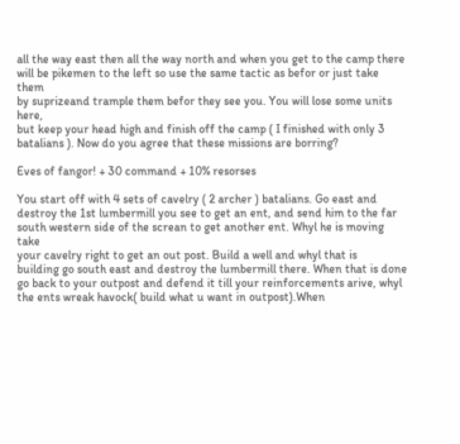all the way east then all the way north and when you get to the camp there
will be pikemen to the left so use the same tactic as befor or just take them
by suprizeand trample them befor they see you. You will lose some units here,
but keep your head high and finish off the camp ( I finished with only 3
batalians ). Now do you agree that these missions are borring?

Eves of fangor! + 30 command + 10% resorses

You start off with 4 sets of cavelry ( 2 archer ) batalians. Go east and
destroy the 1st lumbermill you see to get an ent, and send him to the far
south western side of the screan to get another ent. Whyl he is moving take
your cavelry right to get an out post. Build a well and whyl that is
building go south east and destroy the lumbermill there. When that is done
go back to your outpost and defend it till your reinforcements arive, whyl
the ents wreak havock( build what u want in outpost).When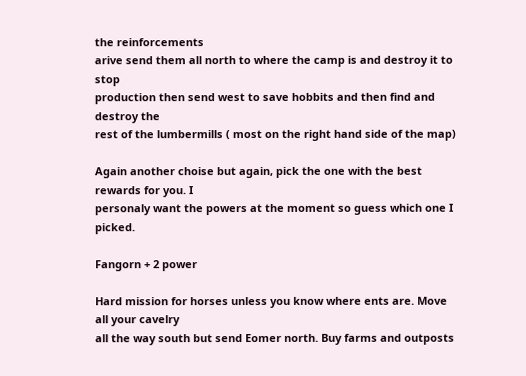the reinforcements
arive send them all north to where the camp is and destroy it to stop
production then send west to save hobbits and then find and destroy the
rest of the lumbermills ( most on the right hand side of the map)

Again another choise but again, pick the one with the best rewards for you. I
personaly want the powers at the moment so guess which one I picked.

Fangorn + 2 power

Hard mission for horses unless you know where ents are. Move all your cavelry
all the way south but send Eomer north. Buy farms and outposts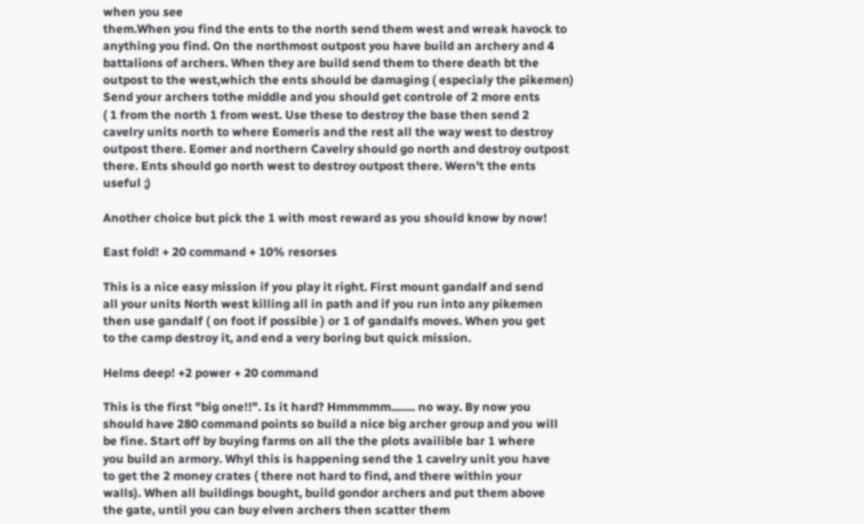when you see
them.When you find the ents to the north send them west and wreak havock to
anything you find. On the northmost outpost you have build an archery and 4
battalions of archers. When they are build send them to there death bt the
outpost to the west,which the ents should be damaging ( especialy the pikemen)
Send your archers tothe middle and you should get controle of 2 more ents
( 1 from the north 1 from west. Use these to destroy the base then send 2
cavelry units north to where Eomeris and the rest all the way west to destroy
outpost there. Eomer and northern Cavelry should go north and destroy outpost
there. Ents should go north west to destroy outpost there. Wern't the ents
useful ;)

Another choice but pick the 1 with most reward as you should know by now!

East fold! + 20 command + 10% resorses

This is a nice easy mission if you play it right. First mount gandalf and send
all your units North west killing all in path and if you run into any pikemen
then use gandalf ( on foot if possible ) or 1 of gandalfs moves. When you get
to the camp destroy it, and end a very boring but quick mission.

Helms deep! +2 power + 20 command

This is the first "big one!!". Is it hard? Hmmmmm........ no way. By now you
should have 280 command points so build a nice big archer group and you will
be fine. Start off by buying farms on all the the plots availible bar 1 where
you build an armory. Whyl this is happening send the 1 cavelry unit you have
to get the 2 money crates ( there not hard to find, and there within your
walls). When all buildings bought, build gondor archers and put them above
the gate, until you can buy elven archers then scatter them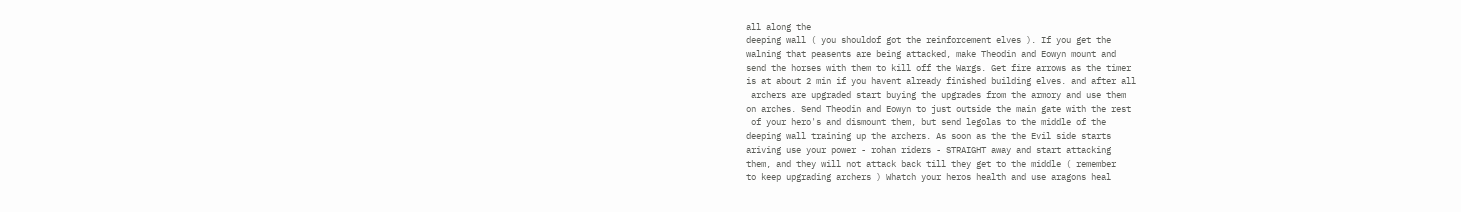all along the
deeping wall ( you shouldof got the reinforcement elves ). If you get the
walning that peasents are being attacked, make Theodin and Eowyn mount and
send the horses with them to kill off the Wargs. Get fire arrows as the timer
is at about 2 min if you havent already finished building elves. and after all
 archers are upgraded start buying the upgrades from the armory and use them
on arches. Send Theodin and Eowyn to just outside the main gate with the rest
 of your hero's and dismount them, but send legolas to the middle of the
deeping wall training up the archers. As soon as the the Evil side starts
ariving use your power - rohan riders - STRAIGHT away and start attacking
them, and they will not attack back till they get to the middle ( remember
to keep upgrading archers ) Whatch your heros health and use aragons heal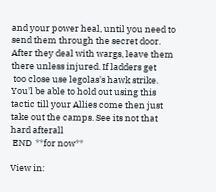and your power heal, until you need to send them through the secret door.
After they deal with wargs, leave them there unless injured. If ladders get
 too close use legolas's hawk strike. You'l be able to hold out using this
tactic till your Allies come then just take out the camps. See its not that
hard afterall
 END  **for now**

View in: